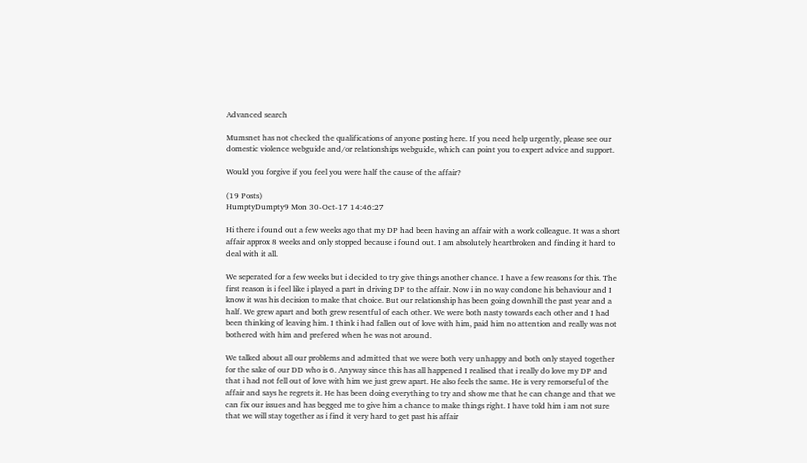Advanced search

Mumsnet has not checked the qualifications of anyone posting here. If you need help urgently, please see our domestic violence webguide and/or relationships webguide, which can point you to expert advice and support.

Would you forgive if you feel you were half the cause of the affair?

(19 Posts)
HumptyDumpty9 Mon 30-Oct-17 14:46:27

Hi there i found out a few weeks ago that my DP had been having an affair with a work colleague. It was a short affair approx 8 weeks and only stopped because i found out. I am absolutely heartbroken and finding it hard to deal with it all.

We seperated for a few weeks but i decided to try give things another chance. I have a few reasons for this. The first reason is i feel like i played a part in driving DP to the affair. Now i in no way condone his behaviour and I know it was his decision to make that choice. But our relationship has been going downhill the past year and a half. We grew apart and both grew resentful of each other. We were both nasty towards each other and I had been thinking of leaving him. I think i had fallen out of love with him, paid him no attention and really was not bothered with him and prefered when he was not around.

We talked about all our problems and admitted that we were both very unhappy and both only stayed together for the sake of our DD who is 6. Anyway since this has all happened I realised that i really do love my DP and that i had not fell out of love with him we just grew apart. He also feels the same. He is very remorseful of the affair and says he regrets it. He has been doing everything to try and show me that he can change and that we can fix our issues and has begged me to give him a chance to make things right. I have told him i am not sure that we will stay together as i find it very hard to get past his affair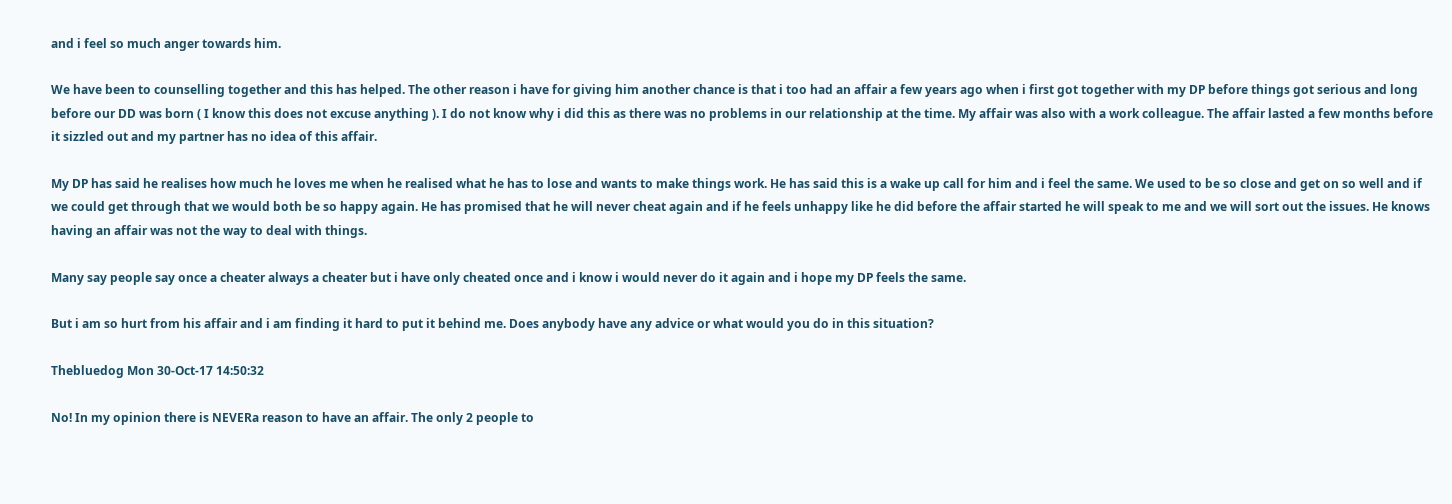and i feel so much anger towards him.

We have been to counselling together and this has helped. The other reason i have for giving him another chance is that i too had an affair a few years ago when i first got together with my DP before things got serious and long before our DD was born ( I know this does not excuse anything ). I do not know why i did this as there was no problems in our relationship at the time. My affair was also with a work colleague. The affair lasted a few months before it sizzled out and my partner has no idea of this affair.

My DP has said he realises how much he loves me when he realised what he has to lose and wants to make things work. He has said this is a wake up call for him and i feel the same. We used to be so close and get on so well and if we could get through that we would both be so happy again. He has promised that he will never cheat again and if he feels unhappy like he did before the affair started he will speak to me and we will sort out the issues. He knows having an affair was not the way to deal with things.

Many say people say once a cheater always a cheater but i have only cheated once and i know i would never do it again and i hope my DP feels the same.

But i am so hurt from his affair and i am finding it hard to put it behind me. Does anybody have any advice or what would you do in this situation?

Thebluedog Mon 30-Oct-17 14:50:32

No! In my opinion there is NEVERa reason to have an affair. The only 2 people to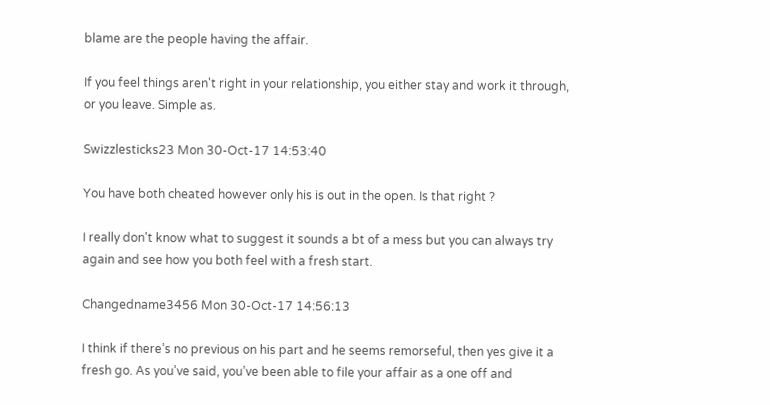blame are the people having the affair.

If you feel things aren't right in your relationship, you either stay and work it through, or you leave. Simple as.

Swizzlesticks23 Mon 30-Oct-17 14:53:40

You have both cheated however only his is out in the open. Is that right ?

I really don't know what to suggest it sounds a bt of a mess but you can always try again and see how you both feel with a fresh start.

Changedname3456 Mon 30-Oct-17 14:56:13

I think if there’s no previous on his part and he seems remorseful, then yes give it a fresh go. As you’ve said, you’ve been able to file your affair as a one off and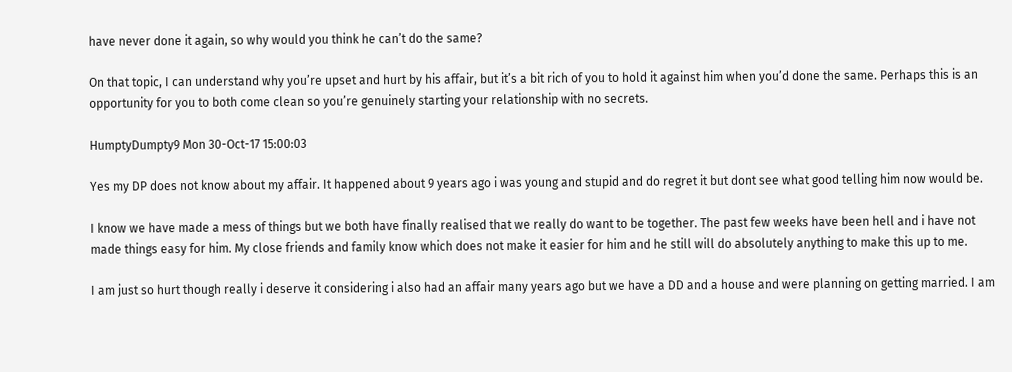have never done it again, so why would you think he can’t do the same?

On that topic, I can understand why you’re upset and hurt by his affair, but it’s a bit rich of you to hold it against him when you’d done the same. Perhaps this is an opportunity for you to both come clean so you’re genuinely starting your relationship with no secrets.

HumptyDumpty9 Mon 30-Oct-17 15:00:03

Yes my DP does not know about my affair. It happened about 9 years ago i was young and stupid and do regret it but dont see what good telling him now would be.

I know we have made a mess of things but we both have finally realised that we really do want to be together. The past few weeks have been hell and i have not made things easy for him. My close friends and family know which does not make it easier for him and he still will do absolutely anything to make this up to me.

I am just so hurt though really i deserve it considering i also had an affair many years ago but we have a DD and a house and were planning on getting married. I am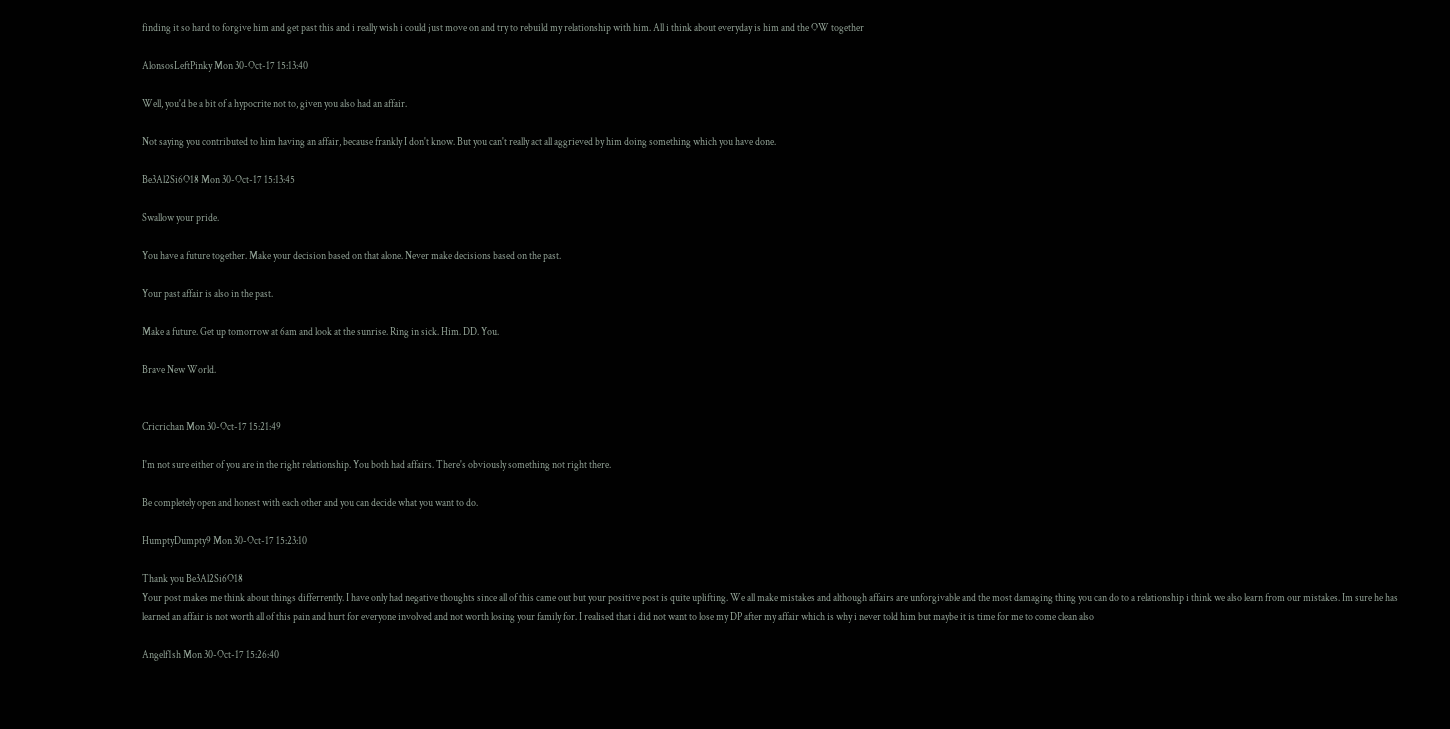finding it so hard to forgive him and get past this and i really wish i could just move on and try to rebuild my relationship with him. All i think about everyday is him and the OW together

AlonsosLeftPinky Mon 30-Oct-17 15:13:40

Well, you'd be a bit of a hypocrite not to, given you also had an affair.

Not saying you contributed to him having an affair, because frankly I don't know. But you can't really act all aggrieved by him doing something which you have done.

Be3Al2Si6O18 Mon 30-Oct-17 15:13:45

Swallow your pride.

You have a future together. Make your decision based on that alone. Never make decisions based on the past.

Your past affair is also in the past.

Make a future. Get up tomorrow at 6am and look at the sunrise. Ring in sick. Him. DD. You.

Brave New World.


Cricrichan Mon 30-Oct-17 15:21:49

I'm not sure either of you are in the right relationship. You both had affairs. There's obviously something not right there.

Be completely open and honest with each other and you can decide what you want to do.

HumptyDumpty9 Mon 30-Oct-17 15:23:10

Thank you Be3Al2Si6O18
Your post makes me think about things differrently. I have only had negative thoughts since all of this came out but your positive post is quite uplifting. We all make mistakes and although affairs are unforgivable and the most damaging thing you can do to a relationship i think we also learn from our mistakes. Im sure he has learned an affair is not worth all of this pain and hurt for everyone involved and not worth losing your family for. I realised that i did not want to lose my DP after my affair which is why i never told him but maybe it is time for me to come clean also

Angelf1sh Mon 30-Oct-17 15:26:40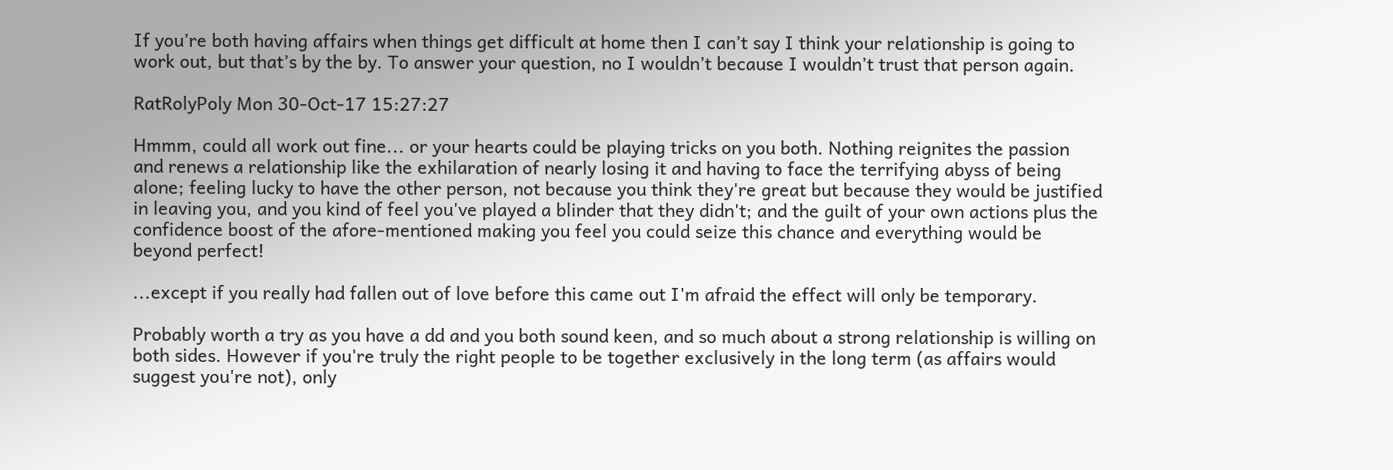If you’re both having affairs when things get difficult at home then I can’t say I think your relationship is going to work out, but that’s by the by. To answer your question, no I wouldn’t because I wouldn’t trust that person again.

RatRolyPoly Mon 30-Oct-17 15:27:27

Hmmm, could all work out fine... or your hearts could be playing tricks on you both. Nothing reignites the passion and renews a relationship like the exhilaration of nearly losing it and having to face the terrifying abyss of being alone; feeling lucky to have the other person, not because you think they're great but because they would be justified in leaving you, and you kind of feel you've played a blinder that they didn't; and the guilt of your own actions plus the confidence boost of the afore-mentioned making you feel you could seize this chance and everything would be beyond perfect!

...except if you really had fallen out of love before this came out I'm afraid the effect will only be temporary.

Probably worth a try as you have a dd and you both sound keen, and so much about a strong relationship is willing on both sides. However if you're truly the right people to be together exclusively in the long term (as affairs would suggest you're not), only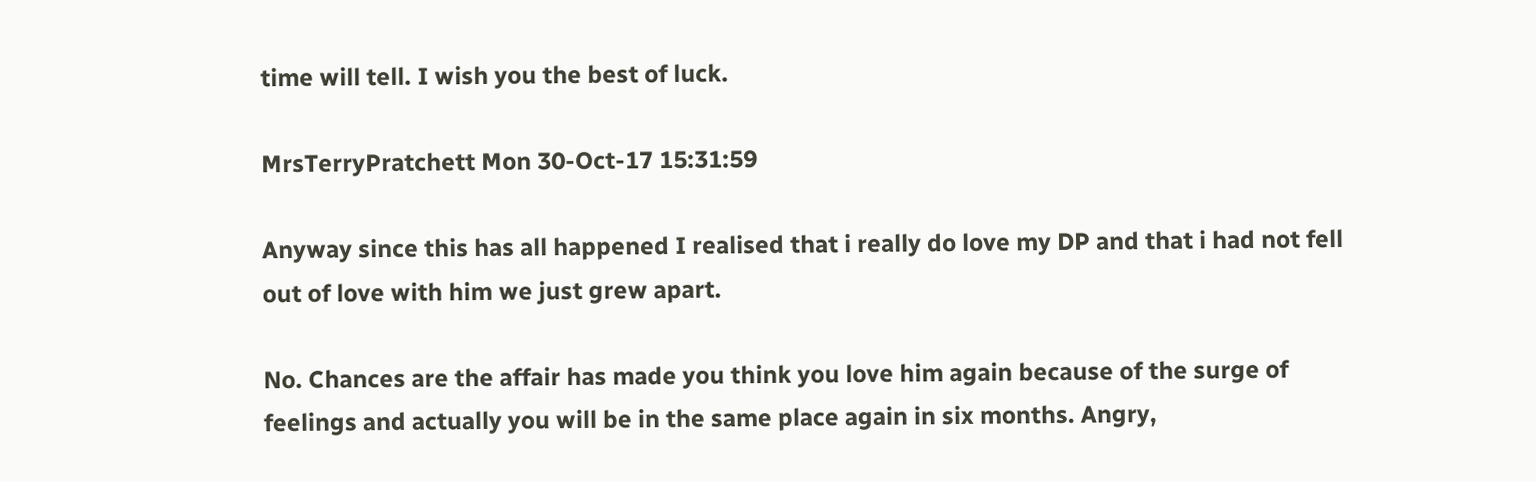time will tell. I wish you the best of luck.

MrsTerryPratchett Mon 30-Oct-17 15:31:59

Anyway since this has all happened I realised that i really do love my DP and that i had not fell out of love with him we just grew apart.

No. Chances are the affair has made you think you love him again because of the surge of feelings and actually you will be in the same place again in six months. Angry,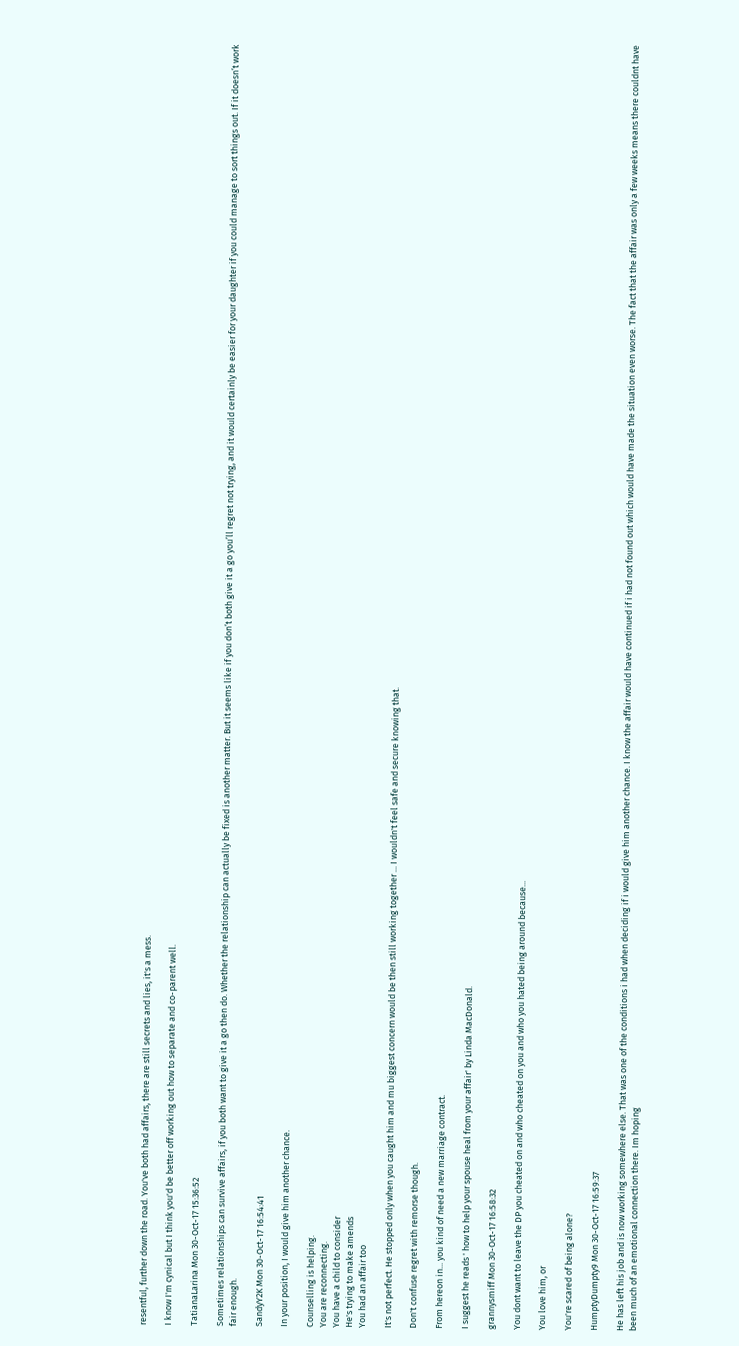resentful, further down the road. You've both had affairs, there are still secrets and lies, it's a mess.

I know I'm cynical but I think you'd be better off working out how to separate and co-parent well.

TatianaLarina Mon 30-Oct-17 15:36:52

Sometimes relationships can survive affairs, if you both want to give it a go then do. Whether the relationship can actually be fixed is another matter. But it seems like if you don’t both give it a go you’ll regret not trying, and it would certainly be easier for your daughter if you could manage to sort things out. If it doesn’t work fair enough.

SandyY2K Mon 30-Oct-17 16:54:41

In your position, I would give him another chance.

Counselling is helping.
You are reconnecting.
You have a child to consider
He's trying to make amends
You had an affair too

It's not perfect. He stopped only when you caught him and mu biggest concern would be then still working together ... I wouldn't feel safe and secure knowing that.

Don't confuse regret with remorse though.

From hereon in... you kind of need a new marriage contract.

I suggest he reads ' how to help your spouse heal from your affair' by Linda MacDonald.

grannysmiff Mon 30-Oct-17 16:58:32

You dont want to leave the DP you cheated on and who cheated on you and who you hated being around because...

You love him, or

You're scared of being alone?

HumptyDumpty9 Mon 30-Oct-17 16:59:37

He has left his job and is now working somewhere else. That was one of the conditions i had when deciding if i would give him another chance. I know the affair would have continued if i had not found out which would have made the situation even worse. The fact that the affair was only a few weeks means there couldnt have been much of an emotional connection there. Im hoping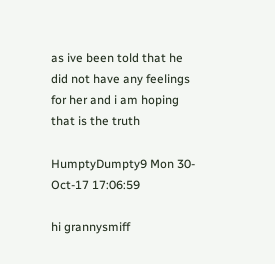as ive been told that he did not have any feelings for her and i am hoping that is the truth

HumptyDumpty9 Mon 30-Oct-17 17:06:59

hi grannysmiff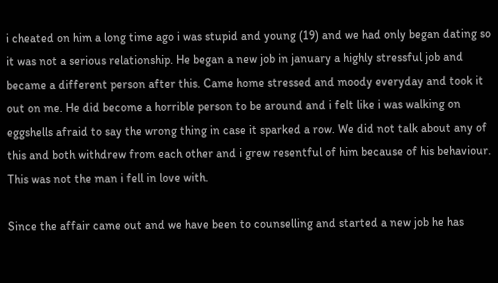i cheated on him a long time ago i was stupid and young (19) and we had only began dating so it was not a serious relationship. He began a new job in january a highly stressful job and became a different person after this. Came home stressed and moody everyday and took it out on me. He did become a horrible person to be around and i felt like i was walking on eggshells afraid to say the wrong thing in case it sparked a row. We did not talk about any of this and both withdrew from each other and i grew resentful of him because of his behaviour. This was not the man i fell in love with.

Since the affair came out and we have been to counselling and started a new job he has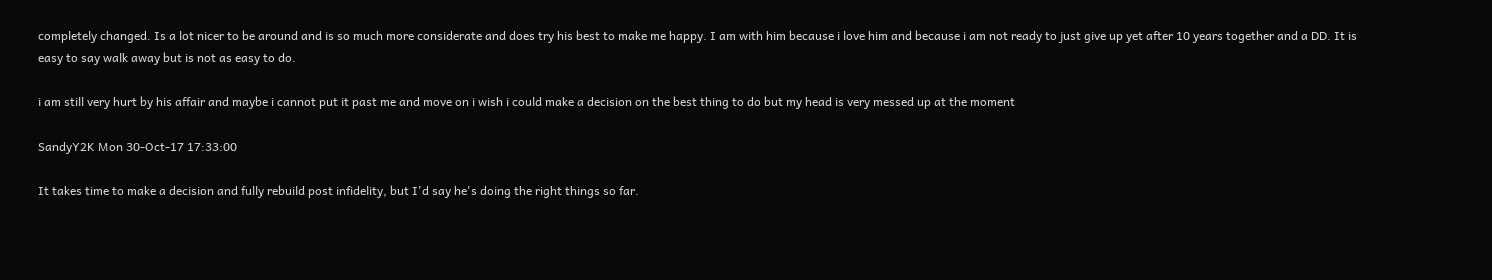completely changed. Is a lot nicer to be around and is so much more considerate and does try his best to make me happy. I am with him because i love him and because i am not ready to just give up yet after 10 years together and a DD. It is easy to say walk away but is not as easy to do.

i am still very hurt by his affair and maybe i cannot put it past me and move on i wish i could make a decision on the best thing to do but my head is very messed up at the moment

SandyY2K Mon 30-Oct-17 17:33:00

It takes time to make a decision and fully rebuild post infidelity, but I'd say he's doing the right things so far.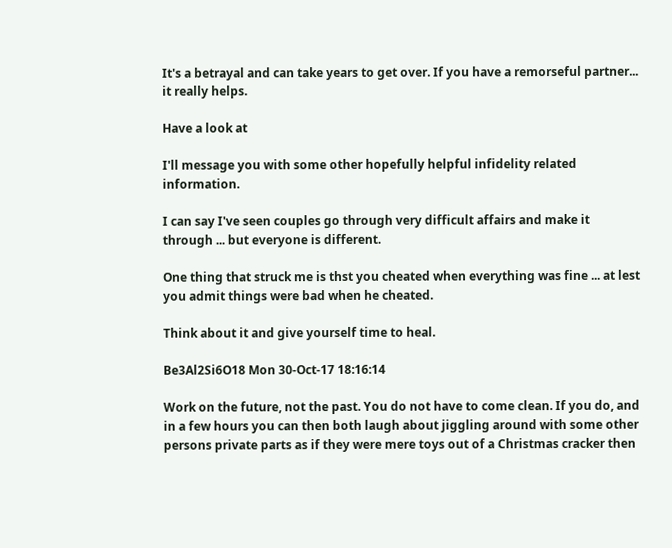It's a betrayal and can take years to get over. If you have a remorseful partner... it really helps.

Have a look at

I'll message you with some other hopefully helpful infidelity related information.

I can say I've seen couples go through very difficult affairs and make it through ... but everyone is different.

One thing that struck me is thst you cheated when everything was fine ... at lest you admit things were bad when he cheated.

Think about it and give yourself time to heal.

Be3Al2Si6O18 Mon 30-Oct-17 18:16:14

Work on the future, not the past. You do not have to come clean. If you do, and in a few hours you can then both laugh about jiggling around with some other persons private parts as if they were mere toys out of a Christmas cracker then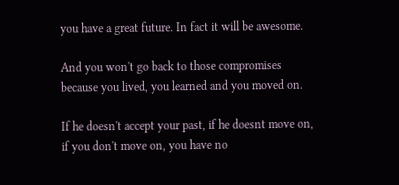you have a great future. In fact it will be awesome.

And you won't go back to those compromises because you lived, you learned and you moved on.

If he doesn't accept your past, if he doesnt move on, if you don't move on, you have no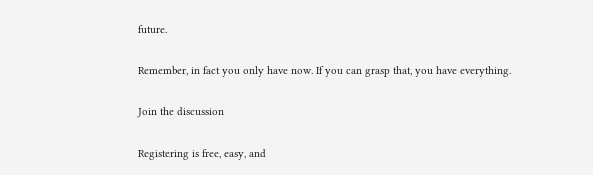future.

Remember, in fact you only have now. If you can grasp that, you have everything.

Join the discussion

Registering is free, easy, and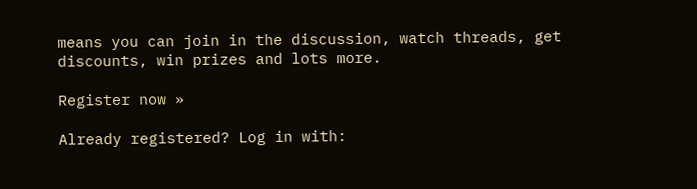means you can join in the discussion, watch threads, get discounts, win prizes and lots more.

Register now »

Already registered? Log in with: